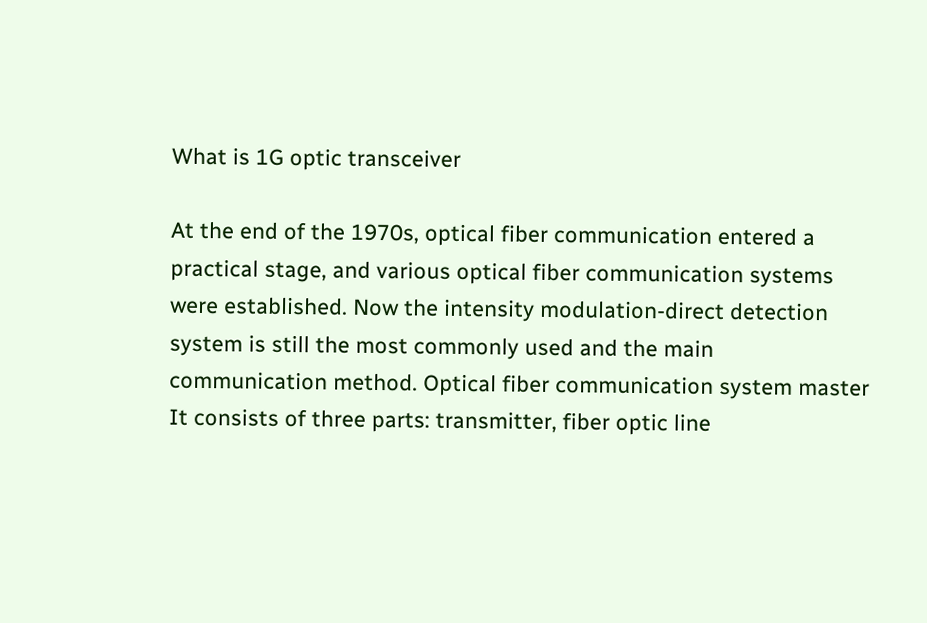What is 1G optic transceiver

At the end of the 1970s, optical fiber communication entered a practical stage, and various optical fiber communication systems were established. Now the intensity modulation-direct detection system is still the most commonly used and the main communication method. Optical fiber communication system master It consists of three parts: transmitter, fiber optic line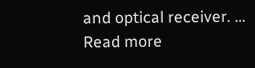and optical receiver. … Read more